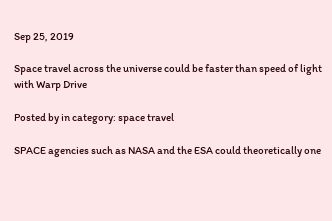Sep 25, 2019

Space travel across the universe could be faster than speed of light with Warp Drive

Posted by in category: space travel

SPACE agencies such as NASA and the ESA could theoretically one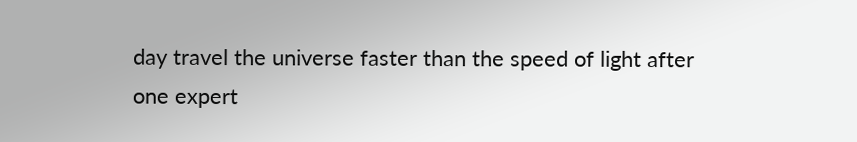day travel the universe faster than the speed of light after one expert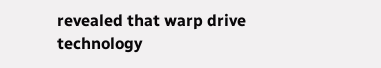revealed that warp drive technology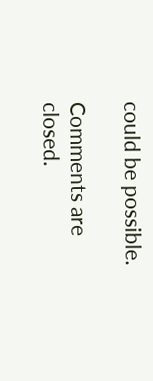could be possible.

Comments are closed.